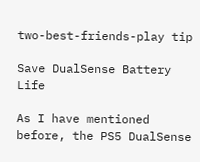two-best-friends-play tip

Save DualSense Battery Life

As I have mentioned before, the PS5 DualSense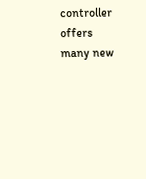controller offers many new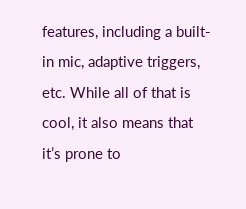features, including a built-in mic, adaptive triggers, etc. While all of that is cool, it also means that it’s prone to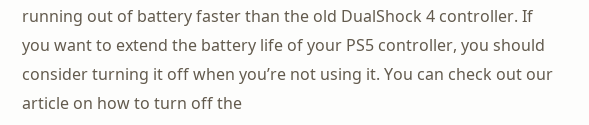running out of battery faster than the old DualShock 4 controller. If you want to extend the battery life of your PS5 controller, you should consider turning it off when you’re not using it. You can check out our article on how to turn off the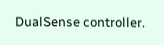DualSense controller.